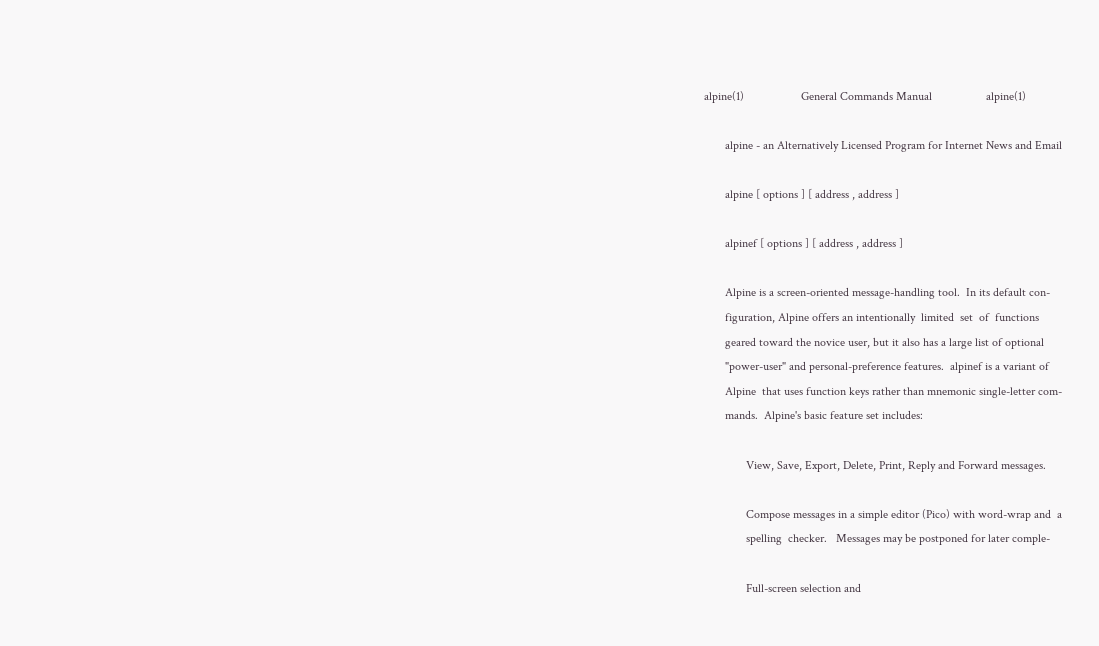alpine(1)                   General Commands Manual                  alpine(1)

       alpine - an Alternatively Licensed Program for Internet News and Email

       alpine [ options ] [ address , address ]

       alpinef [ options ] [ address , address ]

       Alpine is a screen-oriented message-handling tool.  In its default con-
       figuration, Alpine offers an intentionally  limited  set  of  functions
       geared toward the novice user, but it also has a large list of optional
       "power-user" and personal-preference features.  alpinef is a variant of
       Alpine  that uses function keys rather than mnemonic single-letter com-
       mands.  Alpine's basic feature set includes:

              View, Save, Export, Delete, Print, Reply and Forward messages.

              Compose messages in a simple editor (Pico) with word-wrap and  a
              spelling  checker.   Messages may be postponed for later comple-

              Full-screen selection and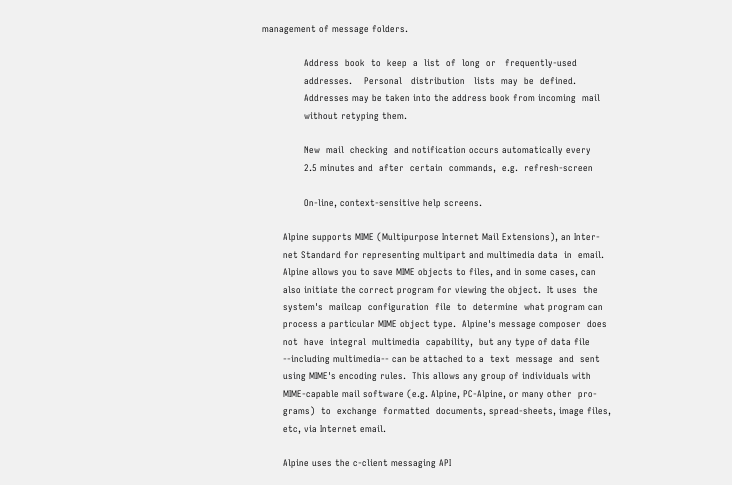management of message folders.

              Address  book  to  keep  a  list  of  long  or   frequently-used
              addresses.    Personal   distribution   lists  may  be  defined.
              Addresses may be taken into the address book from incoming  mail
              without retyping them.

              New  mail  checking  and notification occurs automatically every
              2.5 minutes and  after  certain  commands,  e.g.  refresh-screen

              On-line, context-sensitive help screens.

       Alpine supports MIME (Multipurpose Internet Mail Extensions), an Inter-
       net Standard for representing multipart and multimedia data  in  email.
       Alpine allows you to save MIME objects to files, and in some cases, can
       also initiate the correct program for viewing the object.  It uses  the
       system's  mailcap  configuration  file  to  determine  what program can
       process a particular MIME object type.  Alpine's message composer  does
       not  have  integral  multimedia  capability,  but any type of data file
       --including multimedia-- can be attached to a  text  message  and  sent
       using MIME's encoding rules.  This allows any group of individuals with
       MIME-capable mail software (e.g. Alpine, PC-Alpine, or many other  pro-
       grams)  to  exchange  formatted  documents, spread-sheets, image files,
       etc, via Internet email.

       Alpine uses the c-client messaging API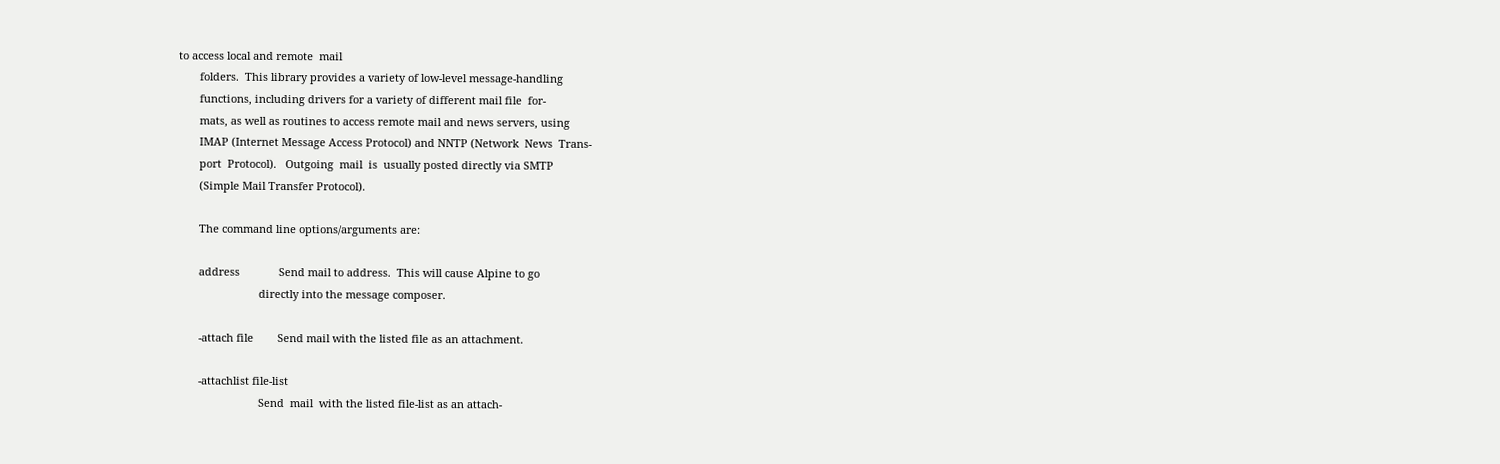to access local and remote  mail
       folders.  This library provides a variety of low-level message-handling
       functions, including drivers for a variety of different mail file  for-
       mats, as well as routines to access remote mail and news servers, using
       IMAP (Internet Message Access Protocol) and NNTP (Network  News  Trans-
       port  Protocol).   Outgoing  mail  is  usually posted directly via SMTP
       (Simple Mail Transfer Protocol).

       The command line options/arguments are:

       address             Send mail to address.  This will cause Alpine to go
                           directly into the message composer.

       -attach file        Send mail with the listed file as an attachment.

       -attachlist file-list
                           Send  mail  with the listed file-list as an attach-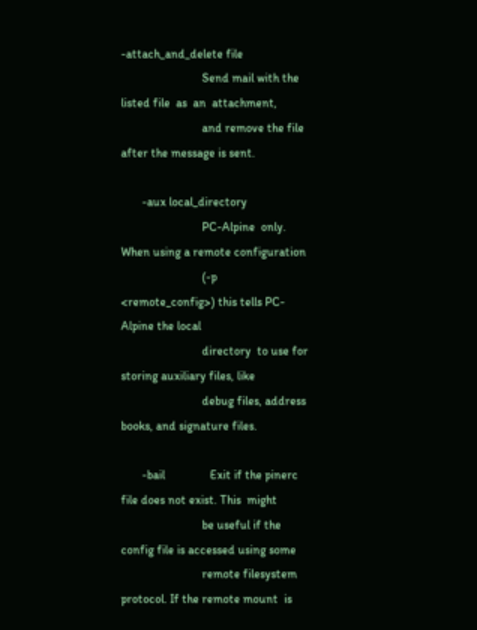-attach_and_delete file
                           Send mail with the listed file  as  an  attachment,
                           and remove the file after the message is sent.

       -aux local_directory
                           PC-Alpine  only.  When using a remote configuration
                           (-p <remote_config>) this tells PC-Alpine the local
                           directory  to use for storing auxiliary files, like
                           debug files, address books, and signature files.

       -bail               Exit if the pinerc file does not exist. This  might
                           be useful if the config file is accessed using some
                           remote filesystem protocol. If the remote mount  is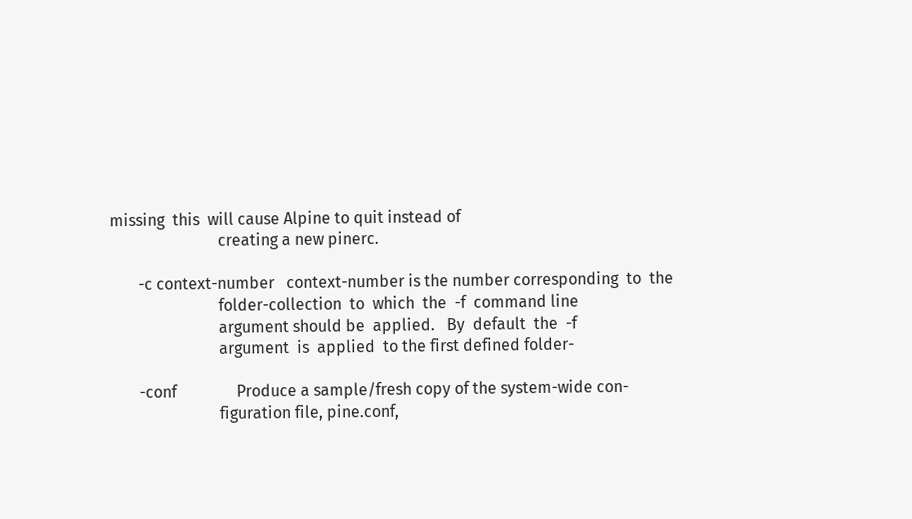missing  this  will cause Alpine to quit instead of
                           creating a new pinerc.

       -c context-number   context-number is the number corresponding  to  the
                           folder-collection  to  which  the  -f  command line
                           argument should be  applied.   By  default  the  -f
                           argument  is  applied  to the first defined folder-

       -conf               Produce a sample/fresh copy of the system-wide con-
                           figuration file, pine.conf,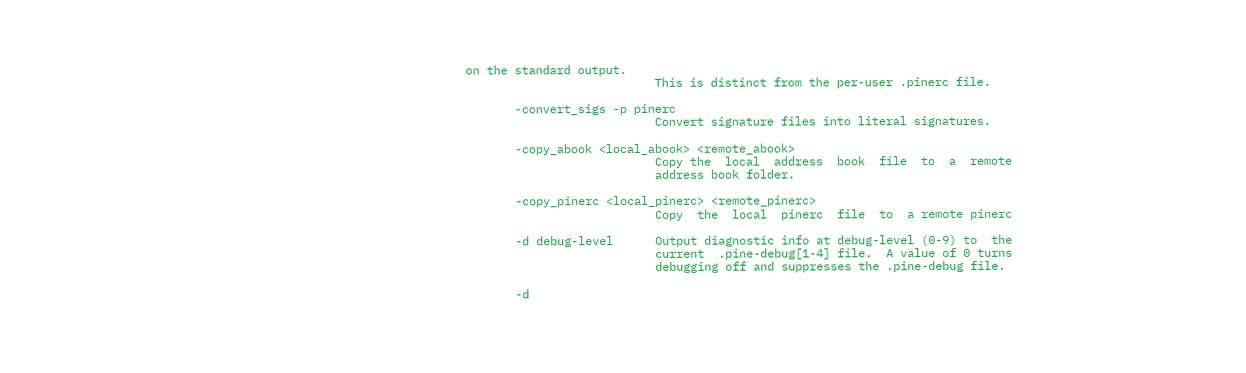on the standard output.
                           This is distinct from the per-user .pinerc file.

       -convert_sigs -p pinerc
                           Convert signature files into literal signatures.

       -copy_abook <local_abook> <remote_abook>
                           Copy the  local  address  book  file  to  a  remote
                           address book folder.

       -copy_pinerc <local_pinerc> <remote_pinerc>
                           Copy  the  local  pinerc  file  to  a remote pinerc

       -d debug-level      Output diagnostic info at debug-level (0-9) to  the
                           current  .pine-debug[1-4] file.  A value of 0 turns
                           debugging off and suppresses the .pine-debug file.

       -d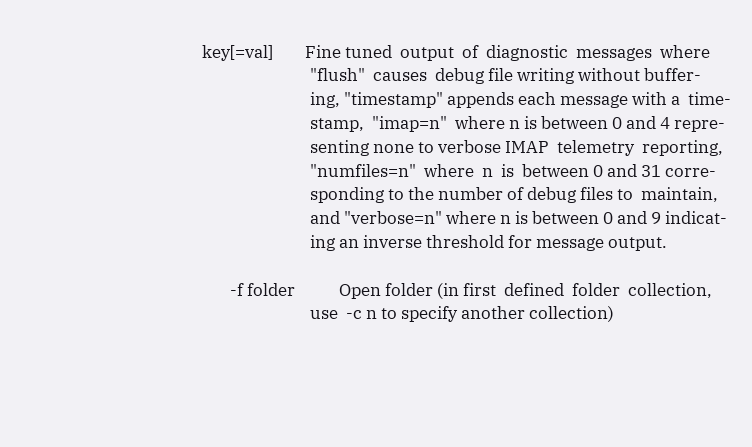key[=val]        Fine tuned  output  of  diagnostic  messages  where
                           "flush"  causes  debug file writing without buffer-
                           ing, "timestamp" appends each message with a  time-
                           stamp,  "imap=n"  where n is between 0 and 4 repre-
                           senting none to verbose IMAP  telemetry  reporting,
                           "numfiles=n"  where  n  is  between 0 and 31 corre-
                           sponding to the number of debug files to  maintain,
                           and "verbose=n" where n is between 0 and 9 indicat-
                           ing an inverse threshold for message output.

       -f folder           Open folder (in first  defined  folder  collection,
                           use  -c n to specify another collection)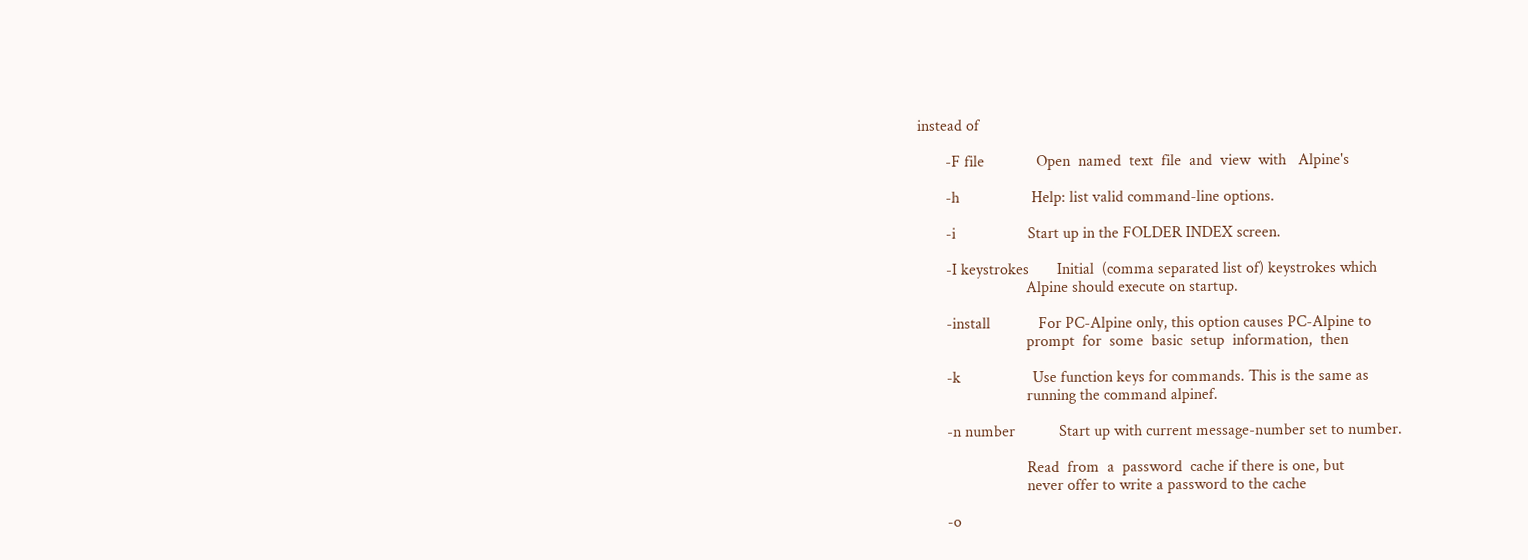instead of

       -F file             Open  named  text  file  and  view  with   Alpine's

       -h                  Help: list valid command-line options.

       -i                  Start up in the FOLDER INDEX screen.

       -I keystrokes       Initial  (comma separated list of) keystrokes which
                           Alpine should execute on startup.

       -install            For PC-Alpine only, this option causes PC-Alpine to
                           prompt  for  some  basic  setup  information,  then

       -k                  Use function keys for commands. This is the same as
                           running the command alpinef.

       -n number           Start up with current message-number set to number.

                           Read  from  a  password  cache if there is one, but
                           never offer to write a password to the cache

       -o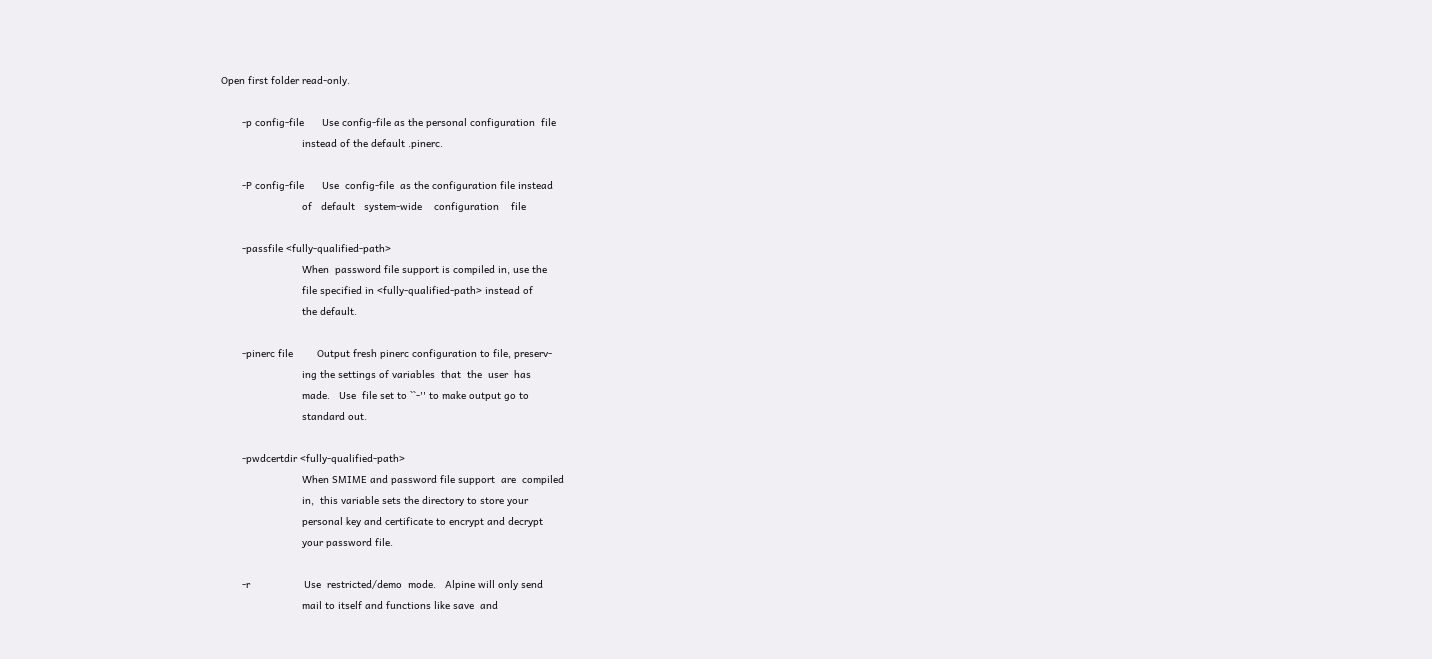Open first folder read-only.

       -p config-file      Use config-file as the personal configuration  file
                           instead of the default .pinerc.

       -P config-file      Use  config-file  as the configuration file instead
                           of   default   system-wide    configuration    file

       -passfile <fully-qualified-path>
                           When  password file support is compiled in, use the
                           file specified in <fully-qualified-path> instead of
                           the default.

       -pinerc file        Output fresh pinerc configuration to file, preserv-
                           ing the settings of variables  that  the  user  has
                           made.   Use  file set to ``-'' to make output go to
                           standard out.

       -pwdcertdir <fully-qualified-path>
                           When SMIME and password file support  are  compiled
                           in,  this variable sets the directory to store your
                           personal key and certificate to encrypt and decrypt
                           your password file.

       -r                  Use  restricted/demo  mode.   Alpine will only send
                           mail to itself and functions like save  and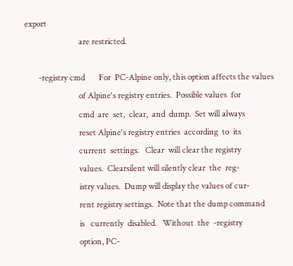export
                           are restricted.

       -registry cmd       For  PC-Alpine only, this option affects the values
                           of Alpine's registry entries.  Possible values  for
                           cmd  are  set,  clear,  and  dump.  Set will always
                           reset Alpine's registry entries  according  to  its
                           current  settings.   Clear  will clear the registry
                           values.  Clearsilent will silently clear  the  reg-
                           istry values.  Dump will display the values of cur-
                           rent registry settings.  Note that the dump command
                           is   currently  disabled.   Without  the  -registry
                           option, PC-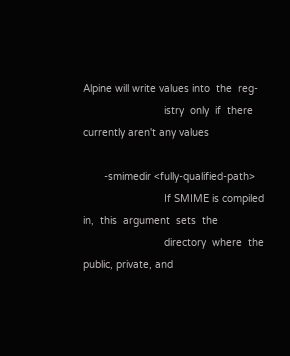Alpine will write values into  the  reg-
                           istry  only  if  there  currently aren't any values

       -smimedir <fully-qualified-path>
                           If SMIME is compiled in,  this  argument  sets  the
                           directory  where  the public, private, and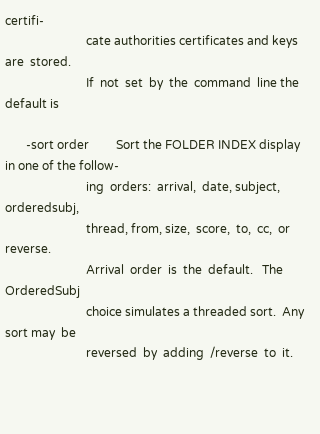certifi-
                           cate authorities certificates and keys are  stored.
                           If  not  set  by  the  command  line the default is

       -sort order         Sort the FOLDER INDEX display in one of the follow-
                           ing  orders:  arrival,  date, subject, orderedsubj,
                           thread, from, size,  score,  to,  cc,  or  reverse.
                           Arrival  order  is  the  default.   The OrderedSubj
                           choice simulates a threaded sort.  Any sort may  be
                           reversed  by  adding  /reverse  to  it.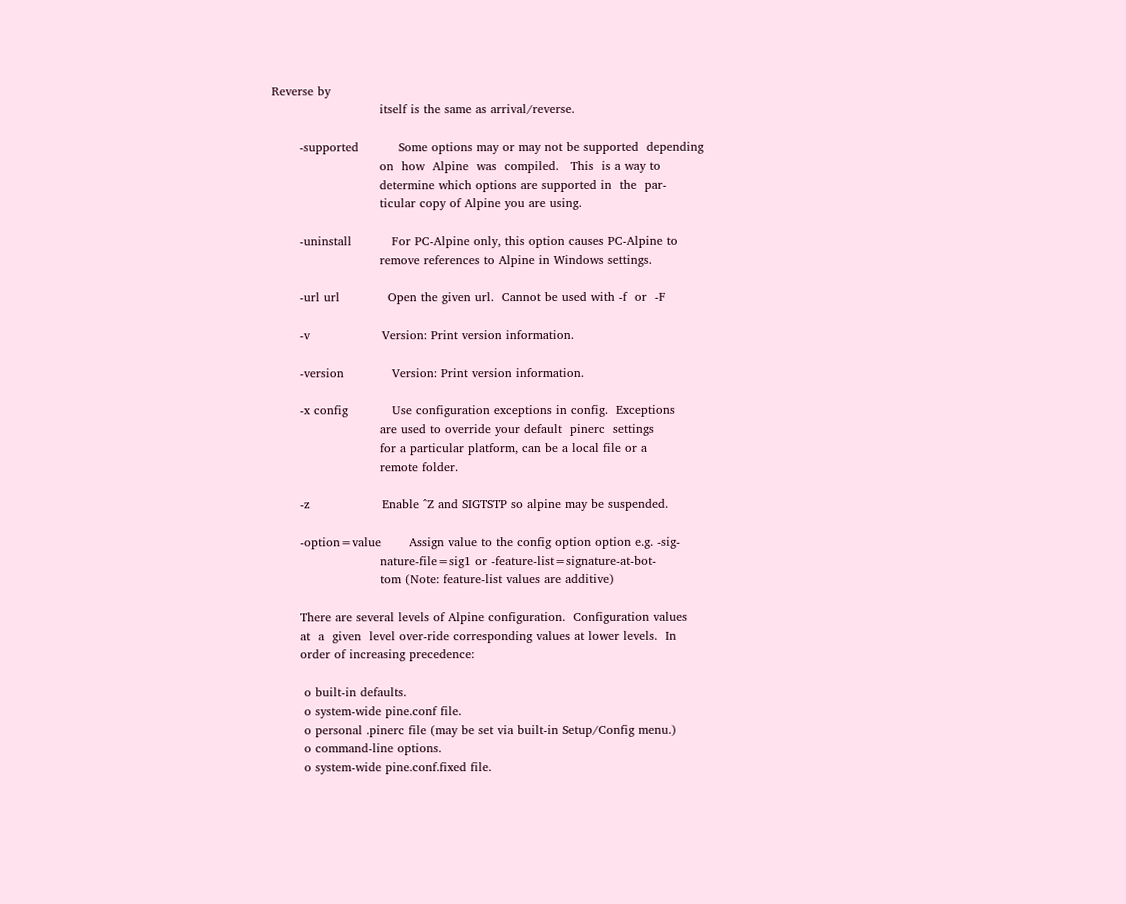Reverse by
                           itself is the same as arrival/reverse.

       -supported          Some options may or may not be supported  depending
                           on  how  Alpine  was  compiled.   This  is a way to
                           determine which options are supported in  the  par-
                           ticular copy of Alpine you are using.

       -uninstall          For PC-Alpine only, this option causes PC-Alpine to
                           remove references to Alpine in Windows settings.

       -url url            Open the given url.  Cannot be used with -f  or  -F

       -v                  Version: Print version information.

       -version            Version: Print version information.

       -x config           Use configuration exceptions in config.  Exceptions
                           are used to override your default  pinerc  settings
                           for a particular platform, can be a local file or a
                           remote folder.

       -z                  Enable ^Z and SIGTSTP so alpine may be suspended.

       -option=value       Assign value to the config option option e.g. -sig-
                           nature-file=sig1 or -feature-list=signature-at-bot-
                           tom (Note: feature-list values are additive)

       There are several levels of Alpine configuration.  Configuration values
       at  a  given  level over-ride corresponding values at lower levels.  In
       order of increasing precedence:

        o built-in defaults.
        o system-wide pine.conf file.
        o personal .pinerc file (may be set via built-in Setup/Config menu.)
        o command-line options.
        o system-wide pine.conf.fixed file.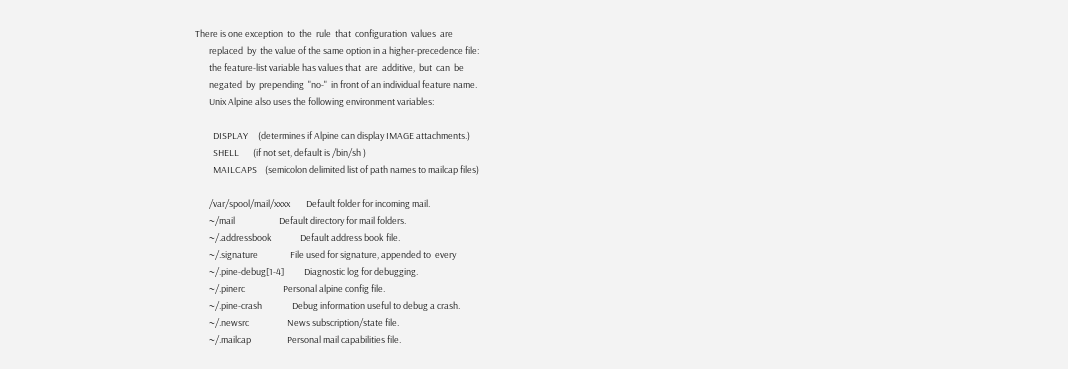There is one exception  to  the  rule  that  configuration  values  are
       replaced  by  the value of the same option in a higher-precedence file:
       the feature-list variable has values that  are  additive,  but  can  be
       negated  by  prepending  "no-"  in front of an individual feature name.
       Unix Alpine also uses the following environment variables:

         DISPLAY     (determines if Alpine can display IMAGE attachments.)
         SHELL       (if not set, default is /bin/sh )
         MAILCAPS    (semicolon delimited list of path names to mailcap files)

       /var/spool/mail/xxxx        Default folder for incoming mail.
       ~/mail                      Default directory for mail folders.
       ~/.addressbook              Default address book file.
       ~/.signature                File used for signature, appended to  every
       ~/.pine-debug[1-4]          Diagnostic log for debugging.
       ~/.pinerc                   Personal alpine config file.
       ~/.pine-crash               Debug information useful to debug a crash.
       ~/.newsrc                   News subscription/state file.
       ~/.mailcap                  Personal mail capabilities file.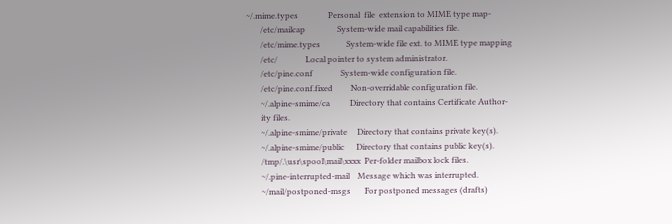~/.mime.types               Personal  file  extension to MIME type map-
       /etc/mailcap                System-wide mail capabilities file.
       /etc/mime.types             System-wide file ext. to MIME type mapping
       /etc/              Local pointer to system administrator.
       /etc/pine.conf              System-wide configuration file.
       /etc/pine.conf.fixed         Non-overridable configuration file.
       ~/.alpine-smime/ca          Directory that contains Certificate Author-
       ity files.
       ~/.alpine-smime/private     Directory that contains private key(s).
       ~/.alpine-smime/public      Directory that contains public key(s).
       /tmp/.\usr\spool\mail\xxxx  Per-folder mailbox lock files.
       ~/.pine-interrupted-mail    Message which was interrupted.
       ~/mail/postponed-msgs       For postponed messages (drafts)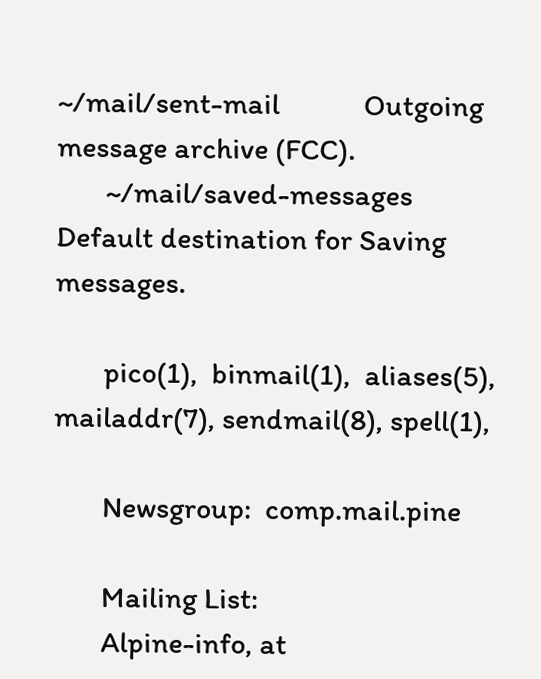~/mail/sent-mail            Outgoing message archive (FCC).
       ~/mail/saved-messages       Default destination for Saving messages.

       pico(1),  binmail(1),  aliases(5),  mailaddr(7), sendmail(8), spell(1),

       Newsgroup:  comp.mail.pine

       Mailing List:
       Alpine-info, at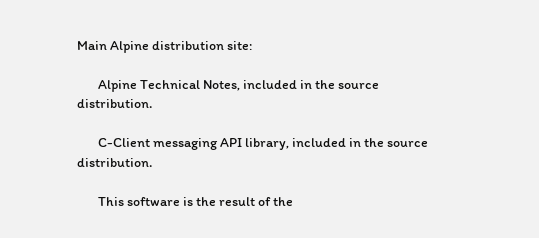Main Alpine distribution site:

       Alpine Technical Notes, included in the source distribution.

       C-Client messaging API library, included in the source distribution.

       This software is the result of the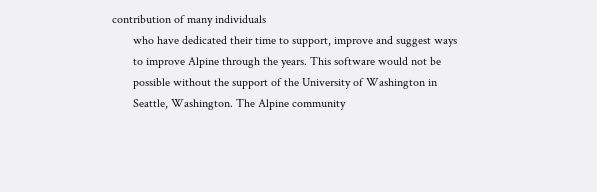contribution of many individuals
       who have dedicated their time to support, improve and suggest ways
       to improve Alpine through the years. This software would not be
       possible without the support of the University of Washington in
       Seattle, Washington. The Alpine community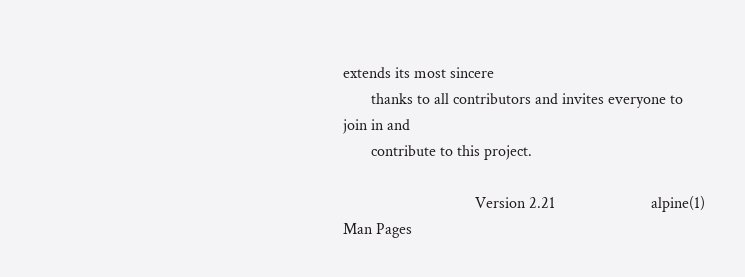extends its most sincere
       thanks to all contributors and invites everyone to join in and
       contribute to this project.

                                 Version 2.21                        alpine(1)
Man Pages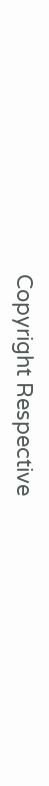Copyright Respective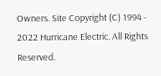Owners. Site Copyright (C) 1994 - 2022 Hurricane Electric. All Rights Reserved.